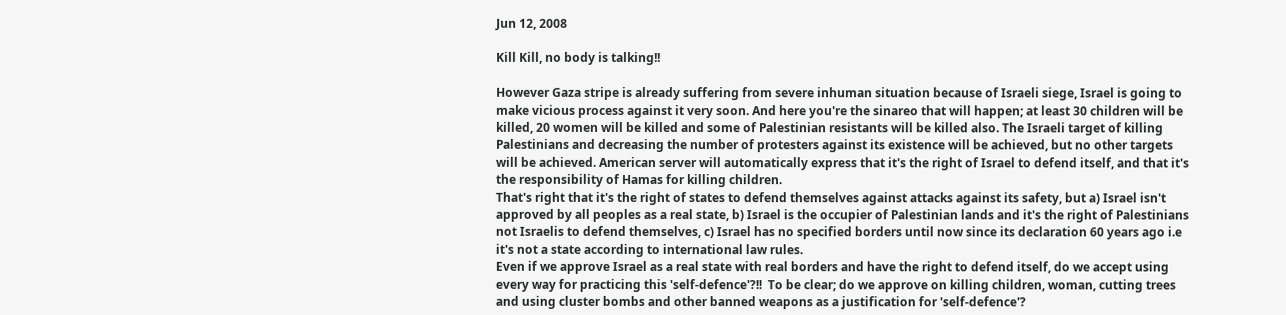Jun 12, 2008

Kill Kill, no body is talking!!

However Gaza stripe is already suffering from severe inhuman situation because of Israeli siege, Israel is going to make vicious process against it very soon. And here you're the sinareo that will happen; at least 30 children will be killed, 20 women will be killed and some of Palestinian resistants will be killed also. The Israeli target of killing Palestinians and decreasing the number of protesters against its existence will be achieved, but no other targets will be achieved. American server will automatically express that it's the right of Israel to defend itself, and that it's the responsibility of Hamas for killing children.
That's right that it's the right of states to defend themselves against attacks against its safety, but a) Israel isn't approved by all peoples as a real state, b) Israel is the occupier of Palestinian lands and it's the right of Palestinians not Israelis to defend themselves, c) Israel has no specified borders until now since its declaration 60 years ago i.e it's not a state according to international law rules.
Even if we approve Israel as a real state with real borders and have the right to defend itself, do we accept using every way for practicing this 'self-defence'?!!  To be clear; do we approve on killing children, woman, cutting trees and using cluster bombs and other banned weapons as a justification for 'self-defence'?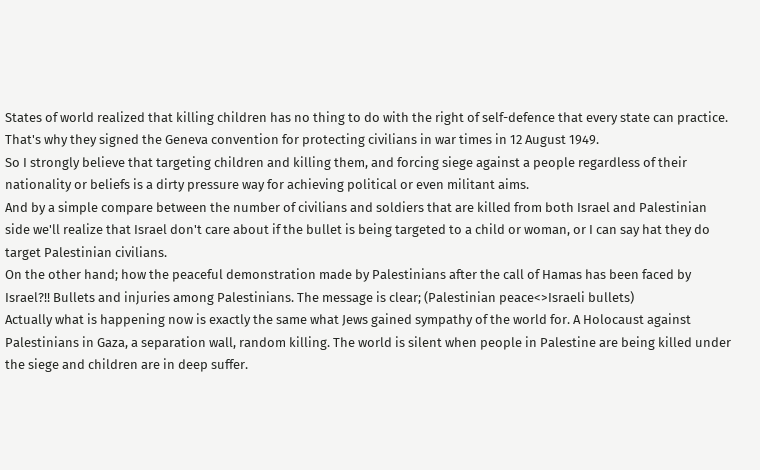States of world realized that killing children has no thing to do with the right of self-defence that every state can practice. That's why they signed the Geneva convention for protecting civilians in war times in 12 August 1949.
So I strongly believe that targeting children and killing them, and forcing siege against a people regardless of their nationality or beliefs is a dirty pressure way for achieving political or even militant aims.
And by a simple compare between the number of civilians and soldiers that are killed from both Israel and Palestinian side we'll realize that Israel don't care about if the bullet is being targeted to a child or woman, or I can say hat they do target Palestinian civilians.
On the other hand; how the peaceful demonstration made by Palestinians after the call of Hamas has been faced by Israel?!! Bullets and injuries among Palestinians. The message is clear; (Palestinian peace<>Israeli bullets)
Actually what is happening now is exactly the same what Jews gained sympathy of the world for. A Holocaust against Palestinians in Gaza, a separation wall, random killing. The world is silent when people in Palestine are being killed under the siege and children are in deep suffer.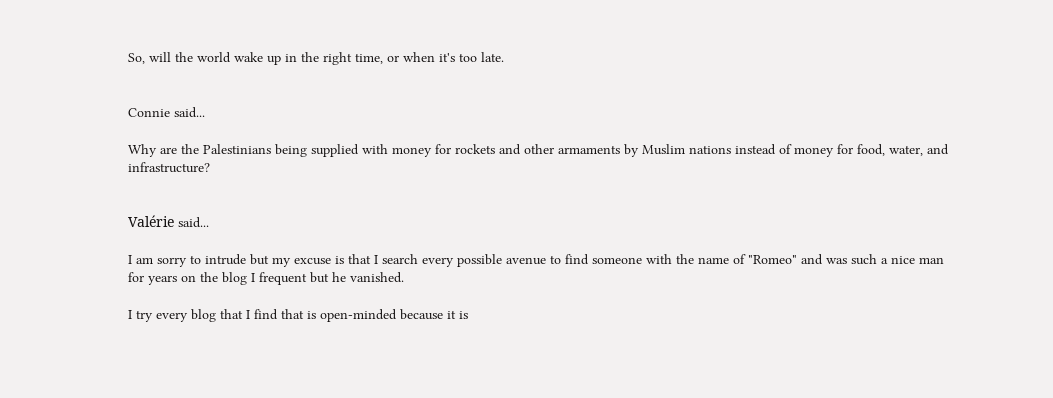So, will the world wake up in the right time, or when it's too late.


Connie said...

Why are the Palestinians being supplied with money for rockets and other armaments by Muslim nations instead of money for food, water, and infrastructure?


Valérie said...

I am sorry to intrude but my excuse is that I search every possible avenue to find someone with the name of "Romeo" and was such a nice man for years on the blog I frequent but he vanished.

I try every blog that I find that is open-minded because it is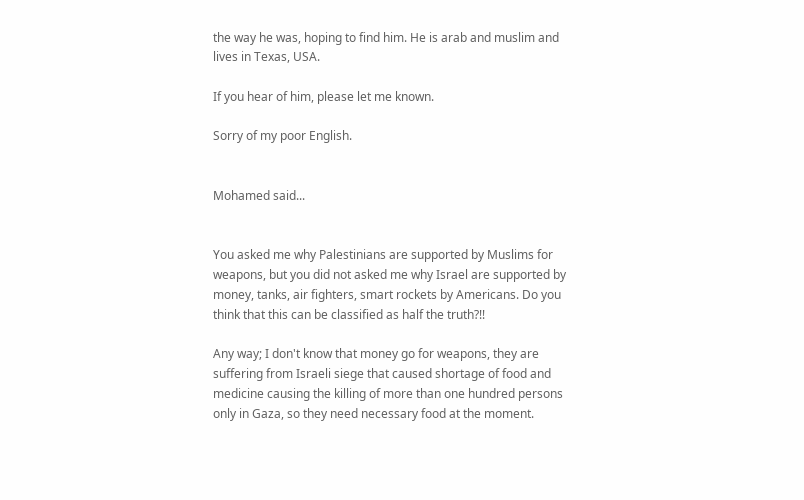the way he was, hoping to find him. He is arab and muslim and lives in Texas, USA.

If you hear of him, please let me known.

Sorry of my poor English.


Mohamed said...


You asked me why Palestinians are supported by Muslims for weapons, but you did not asked me why Israel are supported by money, tanks, air fighters, smart rockets by Americans. Do you think that this can be classified as half the truth?!!

Any way; I don't know that money go for weapons, they are suffering from Israeli siege that caused shortage of food and medicine causing the killing of more than one hundred persons only in Gaza, so they need necessary food at the moment.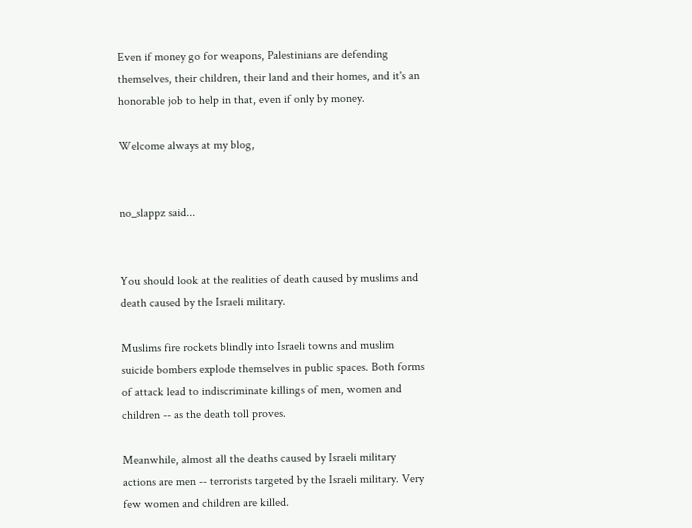Even if money go for weapons, Palestinians are defending themselves, their children, their land and their homes, and it's an honorable job to help in that, even if only by money.

Welcome always at my blog,


no_slappz said...


You should look at the realities of death caused by muslims and death caused by the Israeli military.

Muslims fire rockets blindly into Israeli towns and muslim suicide bombers explode themselves in public spaces. Both forms of attack lead to indiscriminate killings of men, women and children -- as the death toll proves.

Meanwhile, almost all the deaths caused by Israeli military actions are men -- terrorists targeted by the Israeli military. Very few women and children are killed.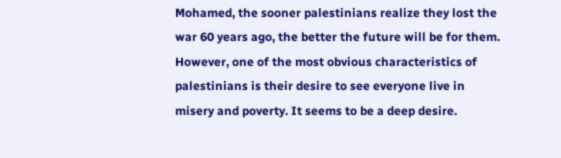Mohamed, the sooner palestinians realize they lost the war 60 years ago, the better the future will be for them. However, one of the most obvious characteristics of palestinians is their desire to see everyone live in misery and poverty. It seems to be a deep desire.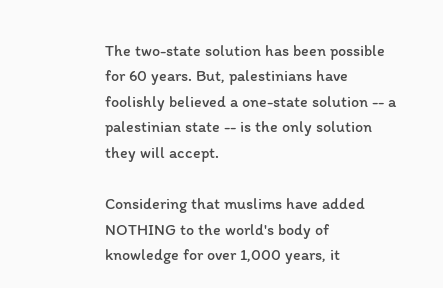The two-state solution has been possible for 60 years. But, palestinians have foolishly believed a one-state solution -- a palestinian state -- is the only solution they will accept.

Considering that muslims have added NOTHING to the world's body of knowledge for over 1,000 years, it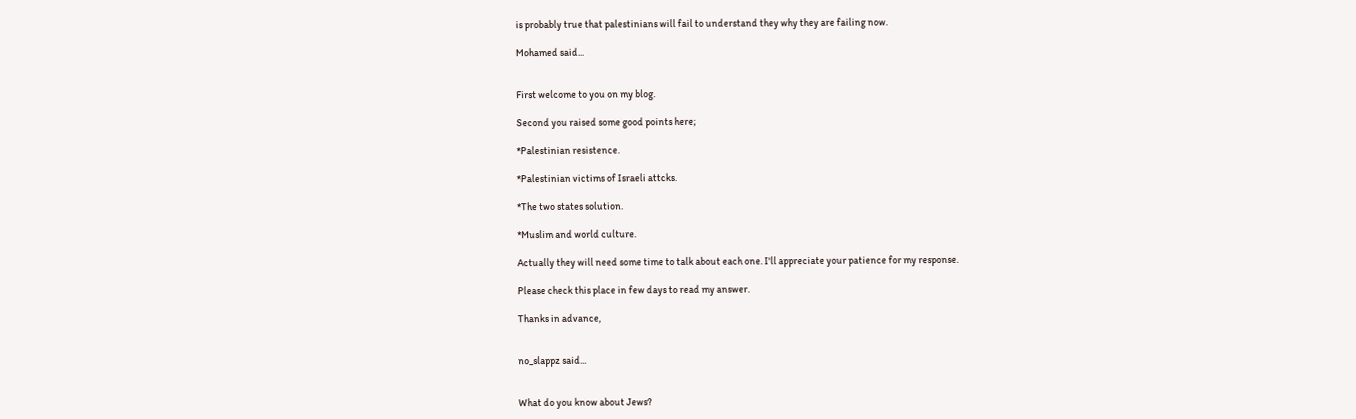is probably true that palestinians will fail to understand they why they are failing now.

Mohamed said...


First welcome to you on my blog.

Second you raised some good points here;

*Palestinian resistence.

*Palestinian victims of Israeli attcks.

*The two states solution.

*Muslim and world culture.

Actually they will need some time to talk about each one. I'll appreciate your patience for my response.

Please check this place in few days to read my answer.

Thanks in advance,


no_slappz said...


What do you know about Jews?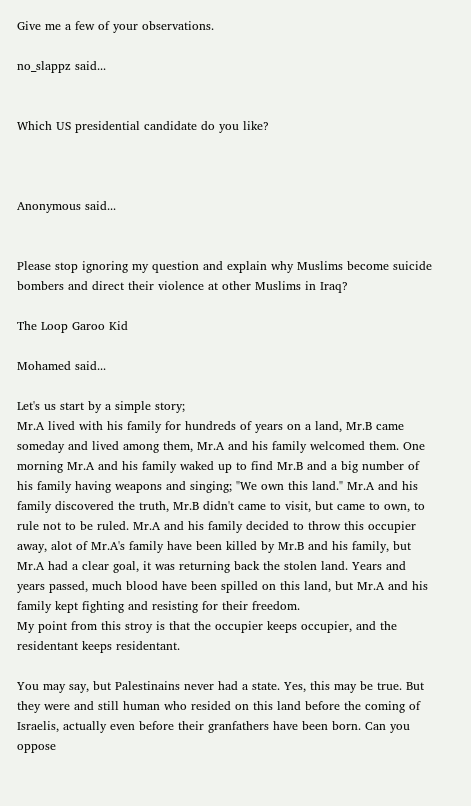Give me a few of your observations.

no_slappz said...


Which US presidential candidate do you like?



Anonymous said...


Please stop ignoring my question and explain why Muslims become suicide bombers and direct their violence at other Muslims in Iraq?

The Loop Garoo Kid

Mohamed said...

Let's us start by a simple story;
Mr.A lived with his family for hundreds of years on a land, Mr.B came someday and lived among them, Mr.A and his family welcomed them. One morning Mr.A and his family waked up to find Mr.B and a big number of his family having weapons and singing; "We own this land." Mr.A and his family discovered the truth, Mr.B didn't came to visit, but came to own, to rule not to be ruled. Mr.A and his family decided to throw this occupier away, alot of Mr.A's family have been killed by Mr.B and his family, but Mr.A had a clear goal, it was returning back the stolen land. Years and years passed, much blood have been spilled on this land, but Mr.A and his family kept fighting and resisting for their freedom.
My point from this stroy is that the occupier keeps occupier, and the residentant keeps residentant.

You may say, but Palestinains never had a state. Yes, this may be true. But they were and still human who resided on this land before the coming of Israelis, actually even before their granfathers have been born. Can you oppose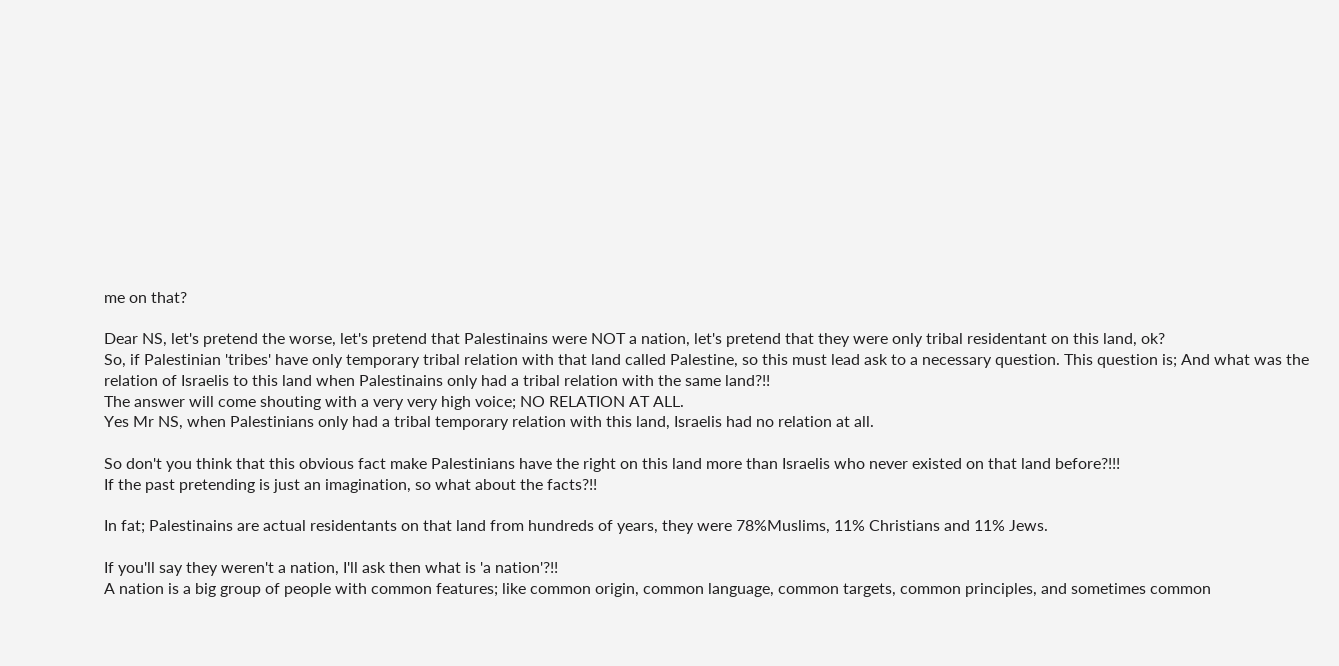me on that?

Dear NS, let's pretend the worse, let's pretend that Palestinains were NOT a nation, let's pretend that they were only tribal residentant on this land, ok?
So, if Palestinian 'tribes' have only temporary tribal relation with that land called Palestine, so this must lead ask to a necessary question. This question is; And what was the relation of Israelis to this land when Palestinains only had a tribal relation with the same land?!!
The answer will come shouting with a very very high voice; NO RELATION AT ALL.
Yes Mr NS, when Palestinians only had a tribal temporary relation with this land, Israelis had no relation at all.

So don't you think that this obvious fact make Palestinians have the right on this land more than Israelis who never existed on that land before?!!!
If the past pretending is just an imagination, so what about the facts?!!

In fat; Palestinains are actual residentants on that land from hundreds of years, they were 78%Muslims, 11% Christians and 11% Jews.

If you'll say they weren't a nation, I'll ask then what is 'a nation'?!!
A nation is a big group of people with common features; like common origin, common language, common targets, common principles, and sometimes common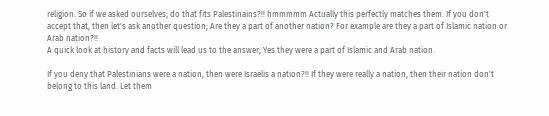religion. So if we asked ourselves; do that fits Palestinains?!! hmmmmm Actually this perfectly matches them. If you don't accept that, then let's ask another question; Are they a part of another nation? For example are they a part of Islamic nation or Arab nation?!!
A quick look at history and facts will lead us to the answer; Yes they were a part of Islamic and Arab nation.

If you deny that Palestinians were a nation, then were Israelis a nation?!! If they were really a nation, then their nation don't belong to this land. Let them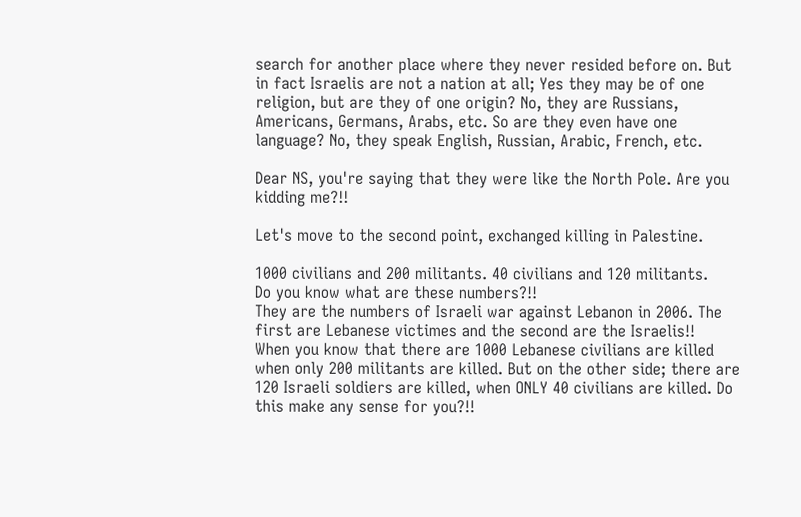search for another place where they never resided before on. But in fact Israelis are not a nation at all; Yes they may be of one religion, but are they of one origin? No, they are Russians, Americans, Germans, Arabs, etc. So are they even have one language? No, they speak English, Russian, Arabic, French, etc.

Dear NS, you're saying that they were like the North Pole. Are you kidding me?!!

Let's move to the second point, exchanged killing in Palestine.

1000 civilians and 200 militants. 40 civilians and 120 militants.
Do you know what are these numbers?!!
They are the numbers of Israeli war against Lebanon in 2006. The first are Lebanese victimes and the second are the Israelis!!
When you know that there are 1000 Lebanese civilians are killed when only 200 militants are killed. But on the other side; there are 120 Israeli soldiers are killed, when ONLY 40 civilians are killed. Do this make any sense for you?!!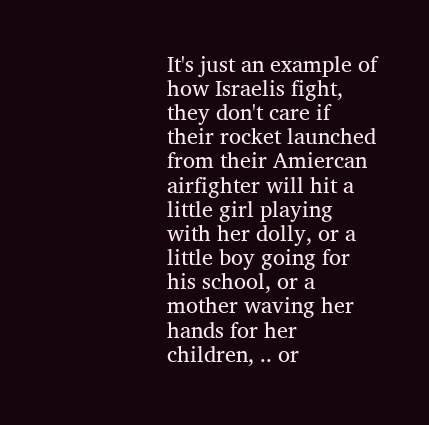It's just an example of how Israelis fight, they don't care if their rocket launched from their Amiercan airfighter will hit a little girl playing with her dolly, or a little boy going for his school, or a mother waving her hands for her children, .. or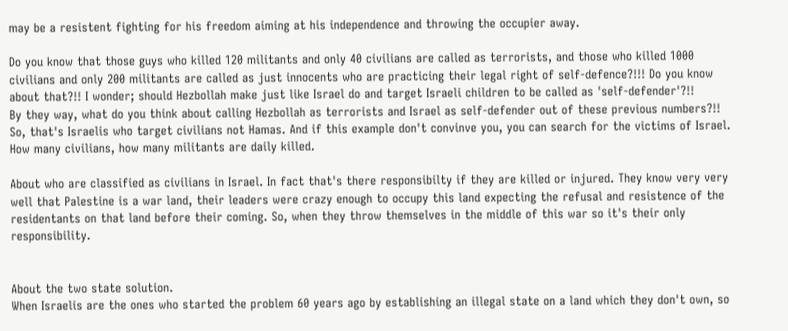may be a resistent fighting for his freedom aiming at his independence and throwing the occupier away.

Do you know that those guys who killed 120 militants and only 40 civilians are called as terrorists, and those who killed 1000 civilians and only 200 militants are called as just innocents who are practicing their legal right of self-defence?!!! Do you know about that?!! I wonder; should Hezbollah make just like Israel do and target Israeli children to be called as 'self-defender'?!!
By they way, what do you think about calling Hezbollah as terrorists and Israel as self-defender out of these previous numbers?!!
So, that's Israelis who target civilians not Hamas. And if this example don't convinve you, you can search for the victims of Israel. How many civilians, how many militants are daily killed.

About who are classified as civilians in Israel. In fact that's there responsibilty if they are killed or injured. They know very very well that Palestine is a war land, their leaders were crazy enough to occupy this land expecting the refusal and resistence of the residentants on that land before their coming. So, when they throw themselves in the middle of this war so it's their only responsibility.


About the two state solution.
When Israelis are the ones who started the problem 60 years ago by establishing an illegal state on a land which they don't own, so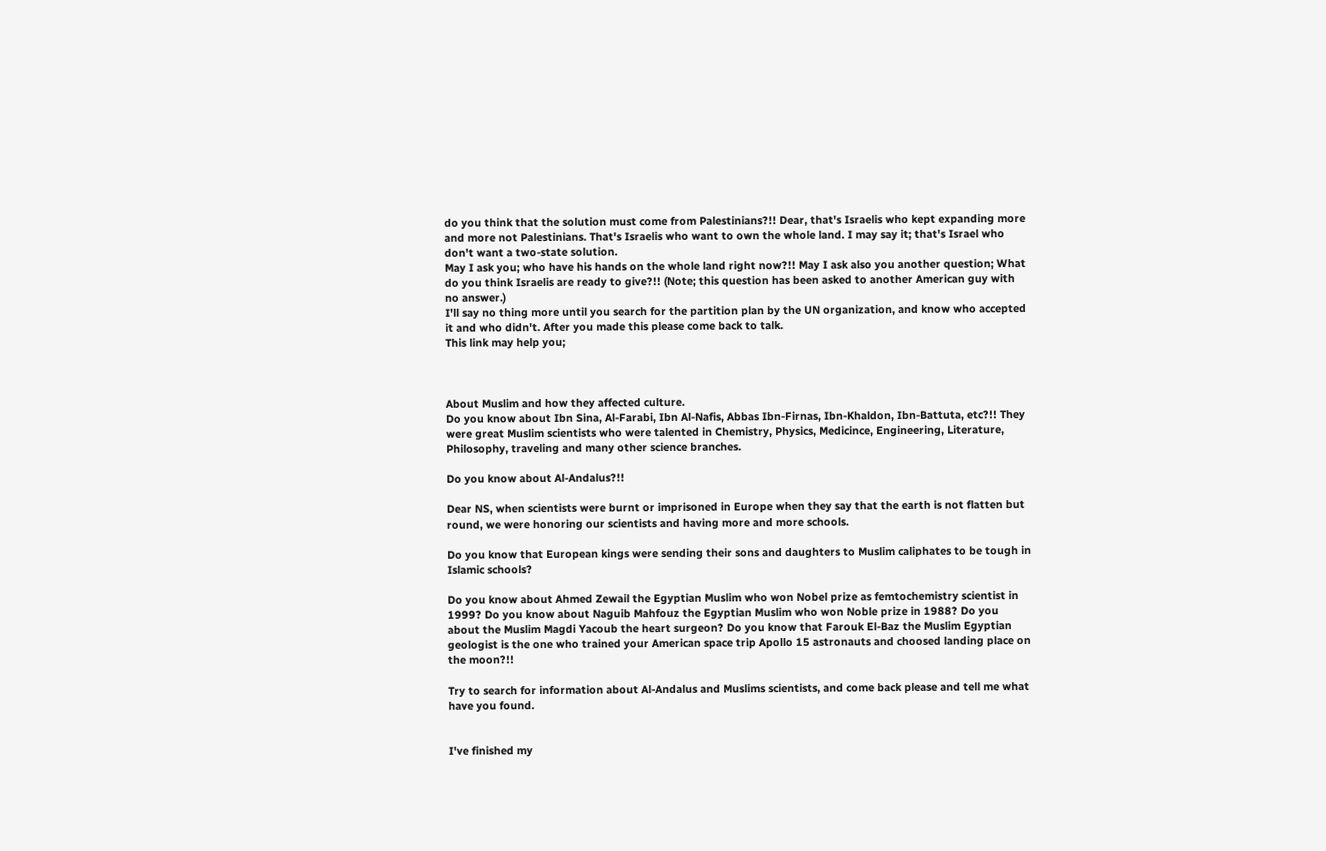do you think that the solution must come from Palestinians?!! Dear, that's Israelis who kept expanding more and more not Palestinians. That's Israelis who want to own the whole land. I may say it; that's Israel who don't want a two-state solution.
May I ask you; who have his hands on the whole land right now?!! May I ask also you another question; What do you think Israelis are ready to give?!! (Note; this question has been asked to another American guy with no answer.)
I'll say no thing more until you search for the partition plan by the UN organization, and know who accepted it and who didn't. After you made this please come back to talk.
This link may help you;



About Muslim and how they affected culture.
Do you know about Ibn Sina, Al-Farabi, Ibn Al-Nafis, Abbas Ibn-Firnas, Ibn-Khaldon, Ibn-Battuta, etc?!! They were great Muslim scientists who were talented in Chemistry, Physics, Medicince, Engineering, Literature, Philosophy, traveling and many other science branches.

Do you know about Al-Andalus?!!

Dear NS, when scientists were burnt or imprisoned in Europe when they say that the earth is not flatten but round, we were honoring our scientists and having more and more schools.

Do you know that European kings were sending their sons and daughters to Muslim caliphates to be tough in Islamic schools?

Do you know about Ahmed Zewail the Egyptian Muslim who won Nobel prize as femtochemistry scientist in 1999? Do you know about Naguib Mahfouz the Egyptian Muslim who won Noble prize in 1988? Do you about the Muslim Magdi Yacoub the heart surgeon? Do you know that Farouk El-Baz the Muslim Egyptian geologist is the one who trained your American space trip Apollo 15 astronauts and choosed landing place on the moon?!!

Try to search for information about Al-Andalus and Muslims scientists, and come back please and tell me what have you found.


I've finished my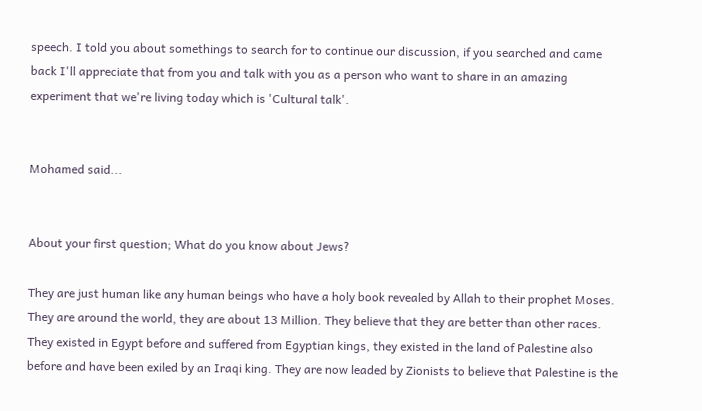speech. I told you about somethings to search for to continue our discussion, if you searched and came back I'll appreciate that from you and talk with you as a person who want to share in an amazing experiment that we're living today which is 'Cultural talk'.


Mohamed said...


About your first question; What do you know about Jews?

They are just human like any human beings who have a holy book revealed by Allah to their prophet Moses. They are around the world, they are about 13 Million. They believe that they are better than other races. They existed in Egypt before and suffered from Egyptian kings, they existed in the land of Palestine also before and have been exiled by an Iraqi king. They are now leaded by Zionists to believe that Palestine is the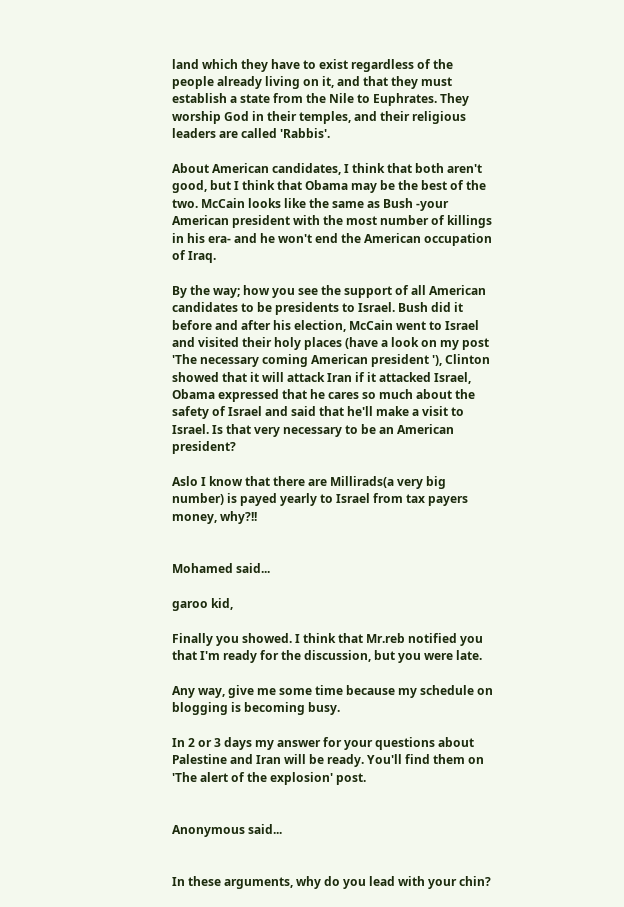land which they have to exist regardless of the people already living on it, and that they must establish a state from the Nile to Euphrates. They worship God in their temples, and their religious leaders are called 'Rabbis'.

About American candidates, I think that both aren't good, but I think that Obama may be the best of the two. McCain looks like the same as Bush -your American president with the most number of killings in his era- and he won't end the American occupation of Iraq.

By the way; how you see the support of all American candidates to be presidents to Israel. Bush did it before and after his election, McCain went to Israel and visited their holy places (have a look on my post 'The necessary coming American president '), Clinton showed that it will attack Iran if it attacked Israel, Obama expressed that he cares so much about the safety of Israel and said that he'll make a visit to Israel. Is that very necessary to be an American president?

Aslo I know that there are Millirads(a very big number) is payed yearly to Israel from tax payers money, why?!!


Mohamed said...

garoo kid,

Finally you showed. I think that Mr.reb notified you that I'm ready for the discussion, but you were late.

Any way, give me some time because my schedule on blogging is becoming busy.

In 2 or 3 days my answer for your questions about Palestine and Iran will be ready. You'll find them on 'The alert of the explosion' post.


Anonymous said...


In these arguments, why do you lead with your chin?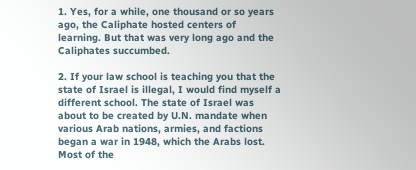1. Yes, for a while, one thousand or so years ago, the Caliphate hosted centers of learning. But that was very long ago and the Caliphates succumbed.

2. If your law school is teaching you that the state of Israel is illegal, I would find myself a different school. The state of Israel was about to be created by U.N. mandate when various Arab nations, armies, and factions began a war in 1948, which the Arabs lost. Most of the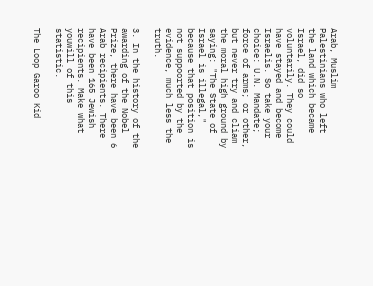Arab, Muslim Palestinians who left the land which became Israel, did so voluntarily. They could have stayed and become Israelis. So take your choice: U.N. Mandate; force of arms; or other, but never try and cliam the moral high ground by saying: "The State of Israel is illegal," because that position is not suppoorted by the evidence, much less the truth.

3. In the history of the awarding of the Nobel Prize, there have been 6 Arab recipients. There have been 165 Jewish recipients. Make what youwill of this statistic.

The Loop Garoo Kid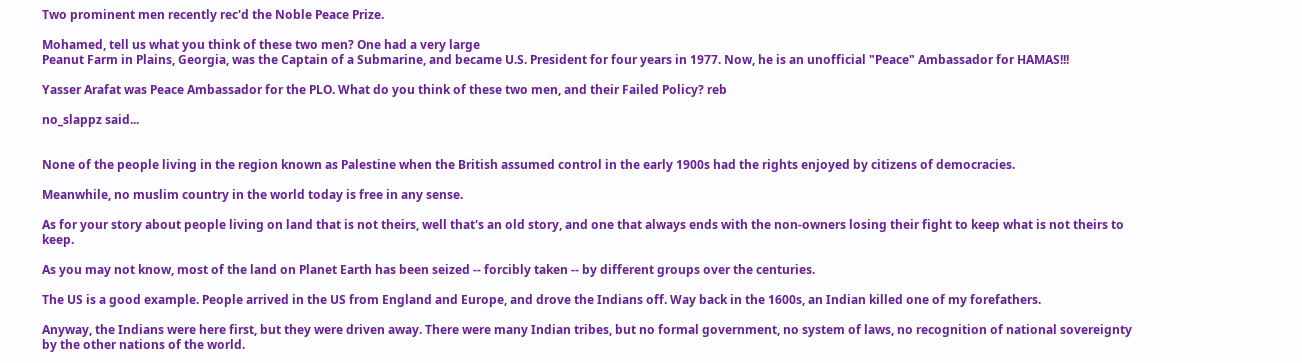Two prominent men recently rec'd the Noble Peace Prize.

Mohamed, tell us what you think of these two men? One had a very large
Peanut Farm in Plains, Georgia, was the Captain of a Submarine, and became U.S. President for four years in 1977. Now, he is an unofficial "Peace" Ambassador for HAMAS!!!

Yasser Arafat was Peace Ambassador for the PLO. What do you think of these two men, and their Failed Policy? reb

no_slappz said...


None of the people living in the region known as Palestine when the British assumed control in the early 1900s had the rights enjoyed by citizens of democracies.

Meanwhile, no muslim country in the world today is free in any sense.

As for your story about people living on land that is not theirs, well that's an old story, and one that always ends with the non-owners losing their fight to keep what is not theirs to keep.

As you may not know, most of the land on Planet Earth has been seized -- forcibly taken -- by different groups over the centuries.

The US is a good example. People arrived in the US from England and Europe, and drove the Indians off. Way back in the 1600s, an Indian killed one of my forefathers.

Anyway, the Indians were here first, but they were driven away. There were many Indian tribes, but no formal government, no system of laws, no recognition of national sovereignty by the other nations of the world.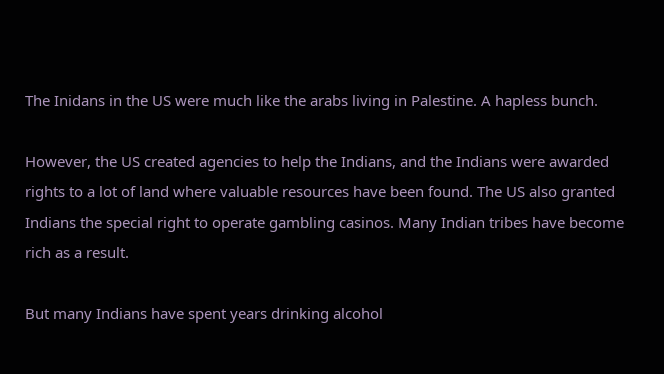The Inidans in the US were much like the arabs living in Palestine. A hapless bunch.

However, the US created agencies to help the Indians, and the Indians were awarded rights to a lot of land where valuable resources have been found. The US also granted Indians the special right to operate gambling casinos. Many Indian tribes have become rich as a result.

But many Indians have spent years drinking alcohol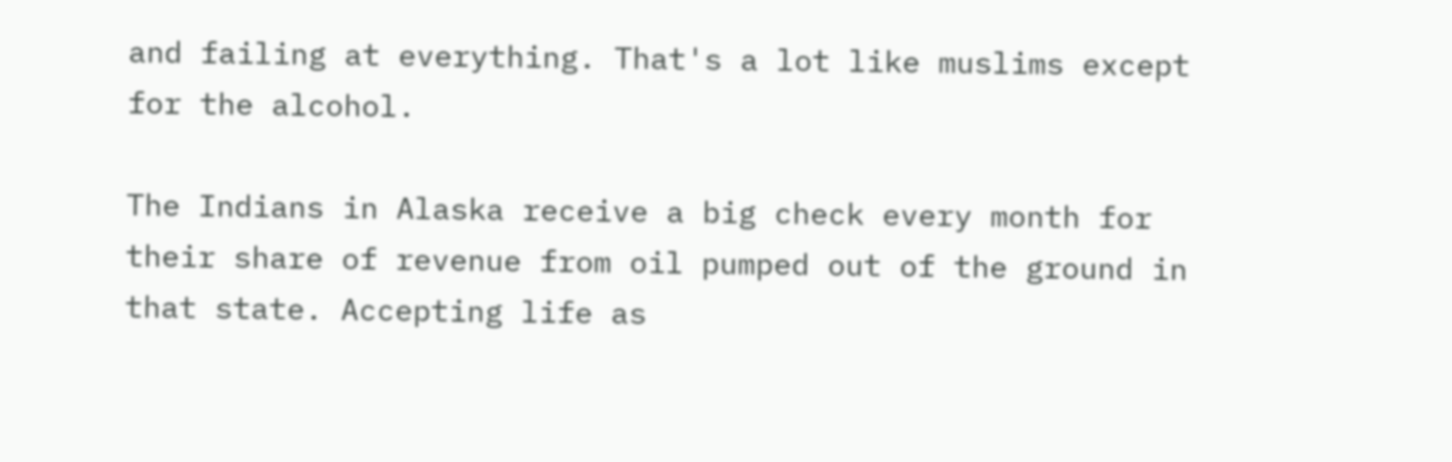and failing at everything. That's a lot like muslims except for the alcohol.

The Indians in Alaska receive a big check every month for their share of revenue from oil pumped out of the ground in that state. Accepting life as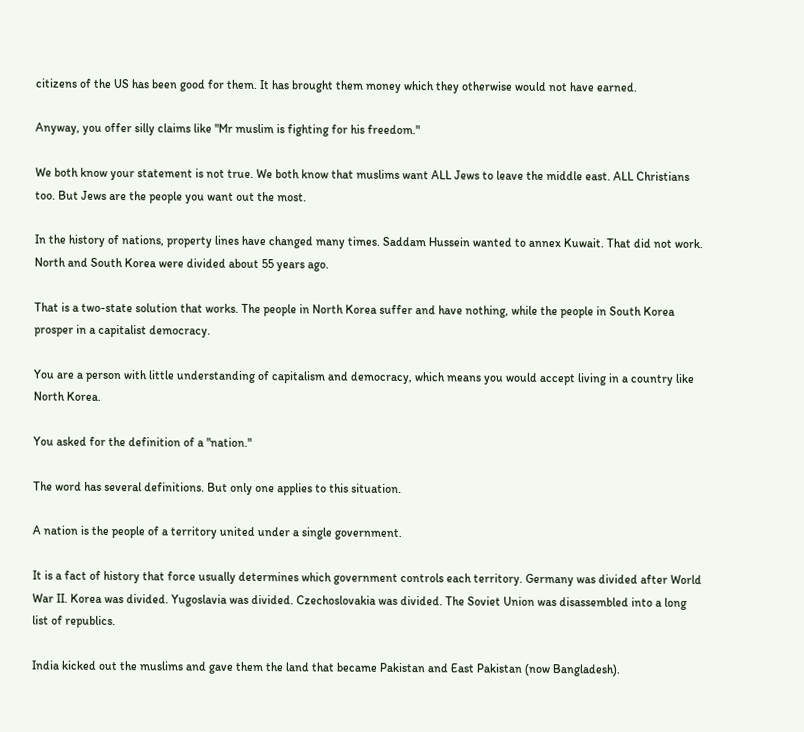citizens of the US has been good for them. It has brought them money which they otherwise would not have earned.

Anyway, you offer silly claims like "Mr muslim is fighting for his freedom."

We both know your statement is not true. We both know that muslims want ALL Jews to leave the middle east. ALL Christians too. But Jews are the people you want out the most.

In the history of nations, property lines have changed many times. Saddam Hussein wanted to annex Kuwait. That did not work. North and South Korea were divided about 55 years ago.

That is a two-state solution that works. The people in North Korea suffer and have nothing, while the people in South Korea prosper in a capitalist democracy.

You are a person with little understanding of capitalism and democracy, which means you would accept living in a country like North Korea.

You asked for the definition of a "nation."

The word has several definitions. But only one applies to this situation.

A nation is the people of a territory united under a single government.

It is a fact of history that force usually determines which government controls each territory. Germany was divided after World War II. Korea was divided. Yugoslavia was divided. Czechoslovakia was divided. The Soviet Union was disassembled into a long list of republics.

India kicked out the muslims and gave them the land that became Pakistan and East Pakistan (now Bangladesh).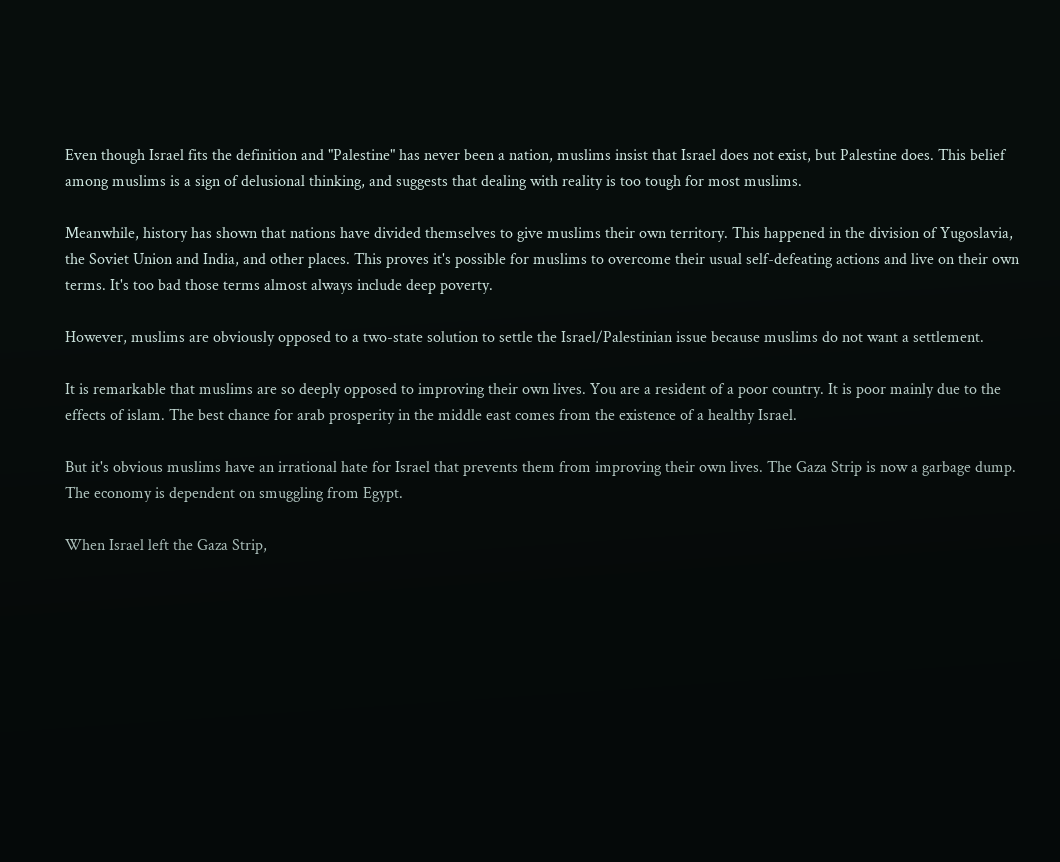Even though Israel fits the definition and "Palestine" has never been a nation, muslims insist that Israel does not exist, but Palestine does. This belief among muslims is a sign of delusional thinking, and suggests that dealing with reality is too tough for most muslims.

Meanwhile, history has shown that nations have divided themselves to give muslims their own territory. This happened in the division of Yugoslavia, the Soviet Union and India, and other places. This proves it's possible for muslims to overcome their usual self-defeating actions and live on their own terms. It's too bad those terms almost always include deep poverty.

However, muslims are obviously opposed to a two-state solution to settle the Israel/Palestinian issue because muslims do not want a settlement.

It is remarkable that muslims are so deeply opposed to improving their own lives. You are a resident of a poor country. It is poor mainly due to the effects of islam. The best chance for arab prosperity in the middle east comes from the existence of a healthy Israel.

But it's obvious muslims have an irrational hate for Israel that prevents them from improving their own lives. The Gaza Strip is now a garbage dump. The economy is dependent on smuggling from Egypt.

When Israel left the Gaza Strip,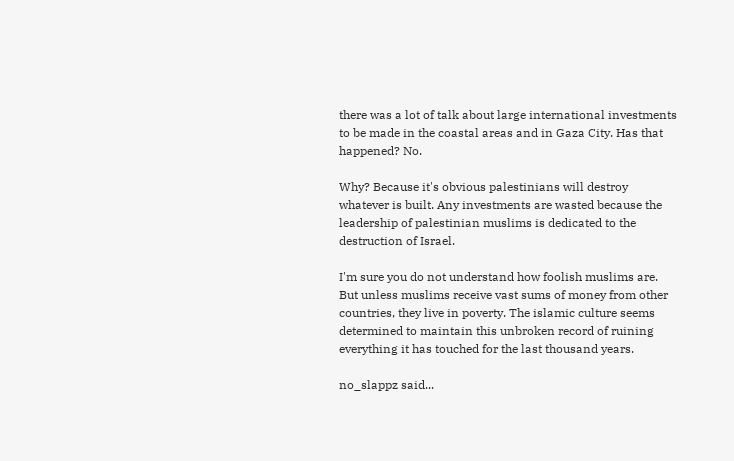there was a lot of talk about large international investments to be made in the coastal areas and in Gaza City. Has that happened? No.

Why? Because it's obvious palestinians will destroy whatever is built. Any investments are wasted because the leadership of palestinian muslims is dedicated to the destruction of Israel.

I'm sure you do not understand how foolish muslims are. But unless muslims receive vast sums of money from other countries, they live in poverty. The islamic culture seems determined to maintain this unbroken record of ruining everything it has touched for the last thousand years.

no_slappz said...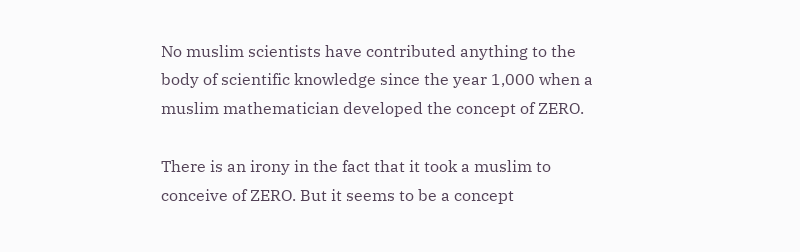No muslim scientists have contributed anything to the body of scientific knowledge since the year 1,000 when a muslim mathematician developed the concept of ZERO.

There is an irony in the fact that it took a muslim to conceive of ZERO. But it seems to be a concept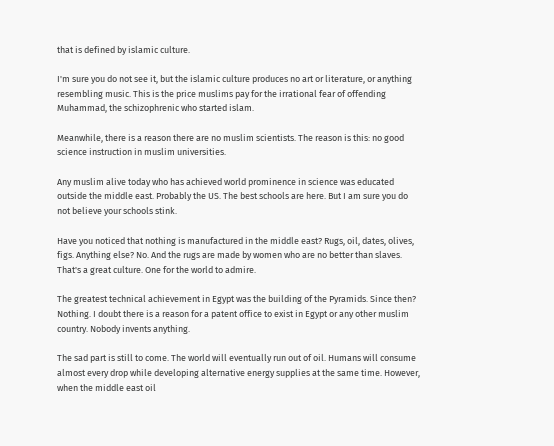that is defined by islamic culture.

I'm sure you do not see it, but the islamic culture produces no art or literature, or anything resembling music. This is the price muslims pay for the irrational fear of offending Muhammad, the schizophrenic who started islam.

Meanwhile, there is a reason there are no muslim scientists. The reason is this: no good science instruction in muslim universities.

Any muslim alive today who has achieved world prominence in science was educated outside the middle east. Probably the US. The best schools are here. But I am sure you do not believe your schools stink.

Have you noticed that nothing is manufactured in the middle east? Rugs, oil, dates, olives, figs. Anything else? No. And the rugs are made by women who are no better than slaves. That's a great culture. One for the world to admire.

The greatest technical achievement in Egypt was the building of the Pyramids. Since then? Nothing. I doubt there is a reason for a patent office to exist in Egypt or any other muslim country. Nobody invents anything.

The sad part is still to come. The world will eventually run out of oil. Humans will consume almost every drop while developing alternative energy supplies at the same time. However, when the middle east oil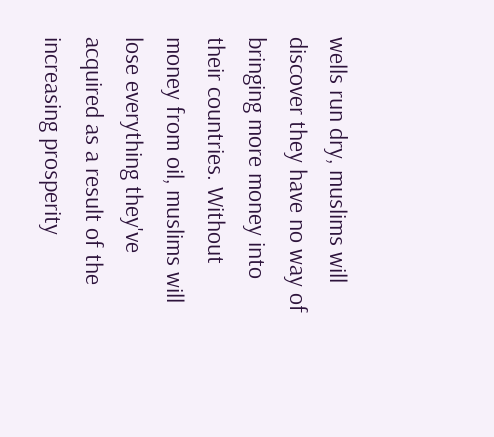wells run dry, muslims will discover they have no way of bringing more money into their countries. Without money from oil, muslims will lose everything they've acquired as a result of the increasing prosperity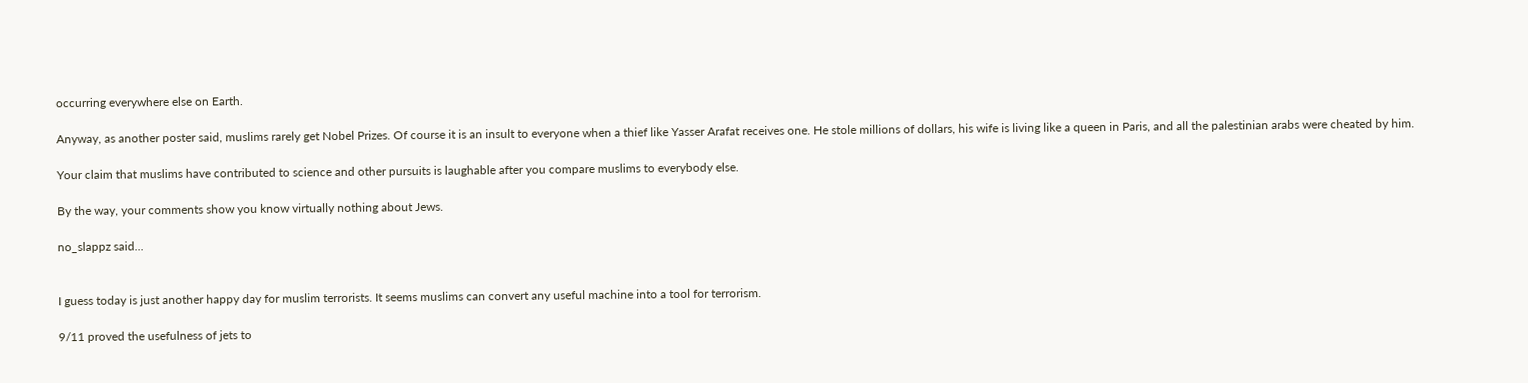occurring everywhere else on Earth.

Anyway, as another poster said, muslims rarely get Nobel Prizes. Of course it is an insult to everyone when a thief like Yasser Arafat receives one. He stole millions of dollars, his wife is living like a queen in Paris, and all the palestinian arabs were cheated by him.

Your claim that muslims have contributed to science and other pursuits is laughable after you compare muslims to everybody else.

By the way, your comments show you know virtually nothing about Jews.

no_slappz said...


I guess today is just another happy day for muslim terrorists. It seems muslims can convert any useful machine into a tool for terrorism.

9/11 proved the usefulness of jets to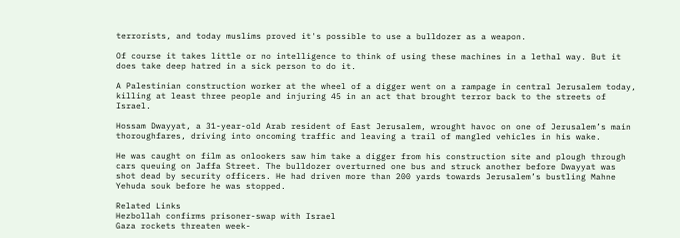terrorists, and today muslims proved it's possible to use a bulldozer as a weapon.

Of course it takes little or no intelligence to think of using these machines in a lethal way. But it does take deep hatred in a sick person to do it.

A Palestinian construction worker at the wheel of a digger went on a rampage in central Jerusalem today, killing at least three people and injuring 45 in an act that brought terror back to the streets of Israel.

Hossam Dwayyat, a 31-year-old Arab resident of East Jerusalem, wrought havoc on one of Jerusalem’s main thoroughfares, driving into oncoming traffic and leaving a trail of mangled vehicles in his wake.

He was caught on film as onlookers saw him take a digger from his construction site and plough through cars queuing on Jaffa Street. The bulldozer overturned one bus and struck another before Dwayyat was shot dead by security officers. He had driven more than 200 yards towards Jerusalem’s bustling Mahne Yehuda souk before he was stopped.

Related Links
Hezbollah confirms prisoner-swap with Israel
Gaza rockets threaten week-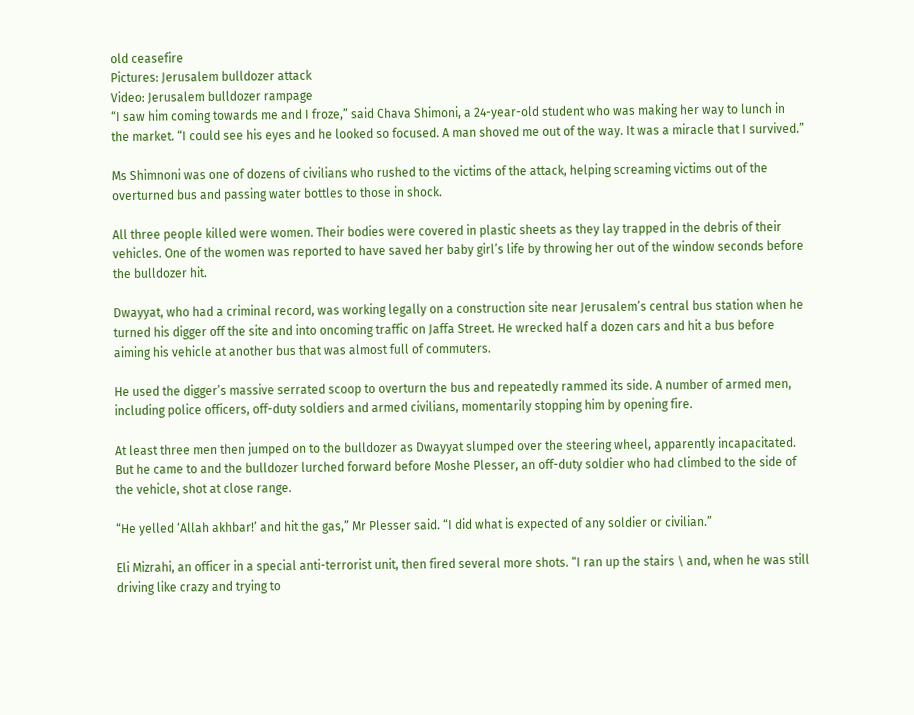old ceasefire
Pictures: Jerusalem bulldozer attack
Video: Jerusalem bulldozer rampage
“I saw him coming towards me and I froze,” said Chava Shimoni, a 24-year-old student who was making her way to lunch in the market. “I could see his eyes and he looked so focused. A man shoved me out of the way. It was a miracle that I survived.”

Ms Shimnoni was one of dozens of civilians who rushed to the victims of the attack, helping screaming victims out of the overturned bus and passing water bottles to those in shock.

All three people killed were women. Their bodies were covered in plastic sheets as they lay trapped in the debris of their vehicles. One of the women was reported to have saved her baby girl’s life by throwing her out of the window seconds before the bulldozer hit.

Dwayyat, who had a criminal record, was working legally on a construction site near Jerusalem’s central bus station when he turned his digger off the site and into oncoming traffic on Jaffa Street. He wrecked half a dozen cars and hit a bus before aiming his vehicle at another bus that was almost full of commuters.

He used the digger’s massive serrated scoop to overturn the bus and repeatedly rammed its side. A number of armed men, including police officers, off-duty soldiers and armed civilians, momentarily stopping him by opening fire.

At least three men then jumped on to the bulldozer as Dwayyat slumped over the steering wheel, apparently incapacitated. But he came to and the bulldozer lurched forward before Moshe Plesser, an off-duty soldier who had climbed to the side of the vehicle, shot at close range.

“He yelled ‘Allah akhbar!’ and hit the gas,” Mr Plesser said. “I did what is expected of any soldier or civilian.”

Eli Mizrahi, an officer in a special anti-terrorist unit, then fired several more shots. “I ran up the stairs \ and, when he was still driving like crazy and trying to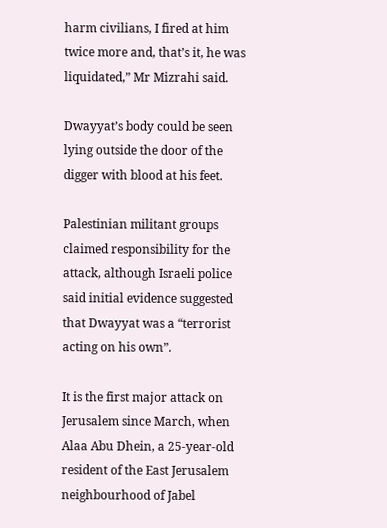harm civilians, I fired at him twice more and, that’s it, he was liquidated,” Mr Mizrahi said.

Dwayyat’s body could be seen lying outside the door of the digger with blood at his feet.

Palestinian militant groups claimed responsibility for the attack, although Israeli police said initial evidence suggested that Dwayyat was a “terrorist acting on his own”.

It is the first major attack on Jerusalem since March, when Alaa Abu Dhein, a 25-year-old resident of the East Jerusalem neighbourhood of Jabel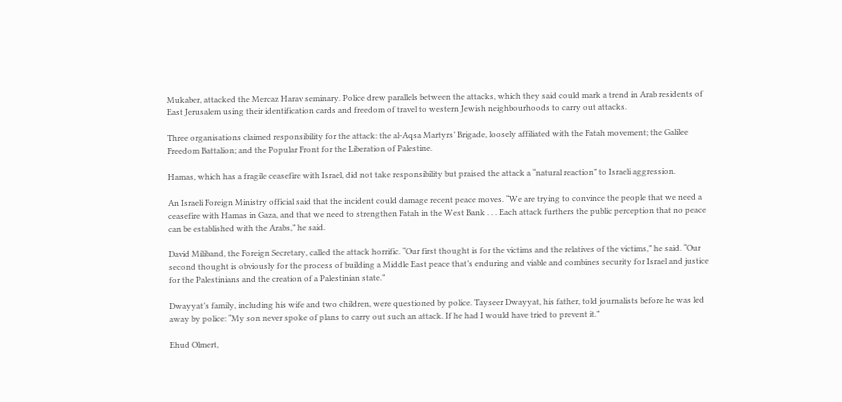Mukaber, attacked the Mercaz Harav seminary. Police drew parallels between the attacks, which they said could mark a trend in Arab residents of East Jerusalem using their identification cards and freedom of travel to western Jewish neighbourhoods to carry out attacks.

Three organisations claimed responsibility for the attack: the al-Aqsa Martyrs’ Brigade, loosely affiliated with the Fatah movement; the Galilee Freedom Battalion; and the Popular Front for the Liberation of Palestine.

Hamas, which has a fragile ceasefire with Israel, did not take responsibility but praised the attack a “natural reaction” to Israeli aggression.

An Israeli Foreign Ministry official said that the incident could damage recent peace moves. “We are trying to convince the people that we need a ceasefire with Hamas in Gaza, and that we need to strengthen Fatah in the West Bank . . . Each attack furthers the public perception that no peace can be established with the Arabs,” he said.

David Miliband, the Foreign Secretary, called the attack horrific. “Our first thought is for the victims and the relatives of the victims,” he said. “Our second thought is obviously for the process of building a Middle East peace that’s enduring and viable and combines security for Israel and justice for the Palestinians and the creation of a Palestinian state.”

Dwayyat’s family, including his wife and two children, were questioned by police. Tayseer Dwayyat, his father, told journalists before he was led away by police: “My son never spoke of plans to carry out such an attack. If he had I would have tried to prevent it.”

Ehud Olmert,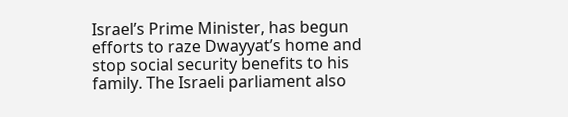Israel’s Prime Minister, has begun efforts to raze Dwayyat’s home and stop social security benefits to his family. The Israeli parliament also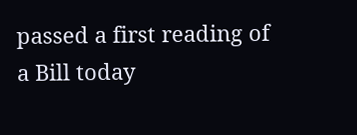passed a first reading of a Bill today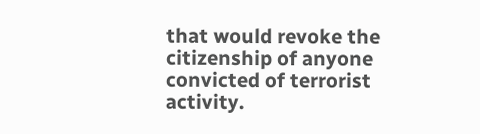that would revoke the citizenship of anyone convicted of terrorist activity.